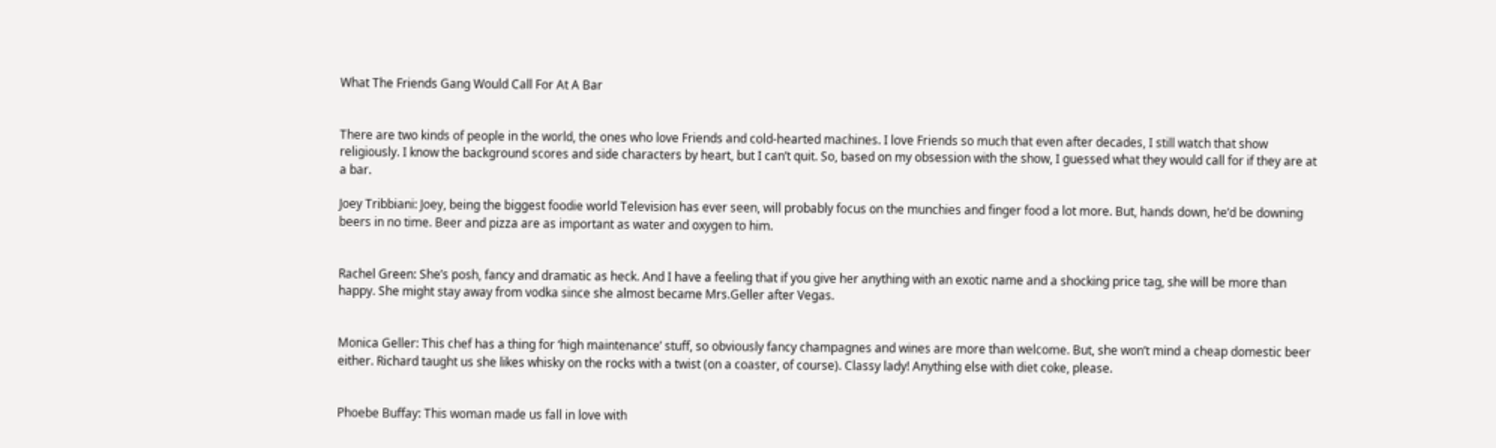What The Friends Gang Would Call For At A Bar


There are two kinds of people in the world, the ones who love Friends and cold-hearted machines. I love Friends so much that even after decades, I still watch that show religiously. I know the background scores and side characters by heart, but I can’t quit. So, based on my obsession with the show, I guessed what they would call for if they are at a bar.

Joey Tribbiani: Joey, being the biggest foodie world Television has ever seen, will probably focus on the munchies and finger food a lot more. But, hands down, he’d be downing beers in no time. Beer and pizza are as important as water and oxygen to him.


Rachel Green: She’s posh, fancy and dramatic as heck. And I have a feeling that if you give her anything with an exotic name and a shocking price tag, she will be more than happy. She might stay away from vodka since she almost became Mrs.Geller after Vegas.


Monica Geller: This chef has a thing for ‘high maintenance’ stuff, so obviously fancy champagnes and wines are more than welcome. But, she won’t mind a cheap domestic beer either. Richard taught us she likes whisky on the rocks with a twist (on a coaster, of course). Classy lady! Anything else with diet coke, please.


Phoebe Buffay: This woman made us fall in love with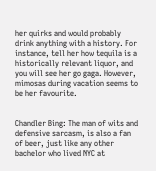her quirks and would probably drink anything with a history. For instance, tell her how tequila is a historically relevant liquor, and you will see her go gaga. However, mimosas during vacation seems to be her favourite.


Chandler Bing: The man of wits and defensive sarcasm, is also a fan of beer, just like any other bachelor who lived NYC at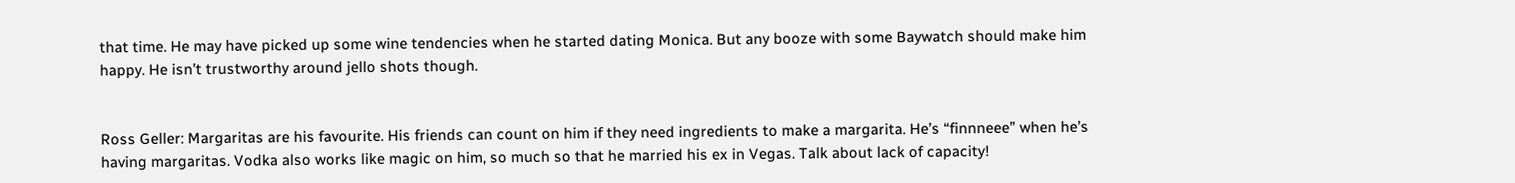that time. He may have picked up some wine tendencies when he started dating Monica. But any booze with some Baywatch should make him happy. He isn’t trustworthy around jello shots though.


Ross Geller: Margaritas are his favourite. His friends can count on him if they need ingredients to make a margarita. He’s “finnneee” when he’s having margaritas. Vodka also works like magic on him, so much so that he married his ex in Vegas. Talk about lack of capacity!